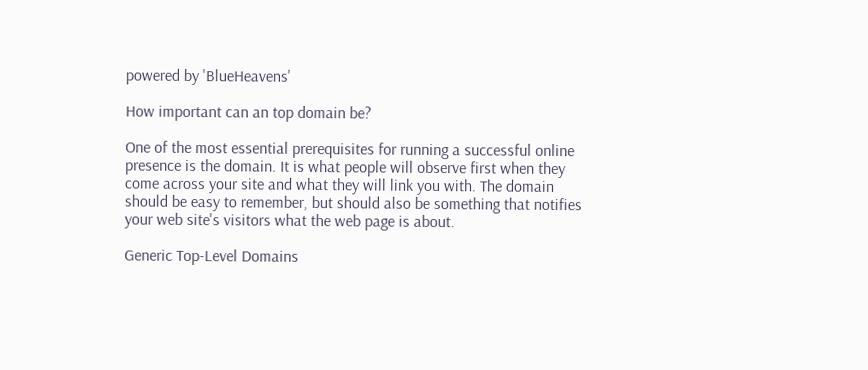powered by 'BlueHeavens'

How important can an top domain be?

One of the most essential prerequisites for running a successful online presence is the domain. It is what people will observe first when they come across your site and what they will link you with. The domain should be easy to remember, but should also be something that notifies your web site's visitors what the web page is about.

Generic Top-Level Domains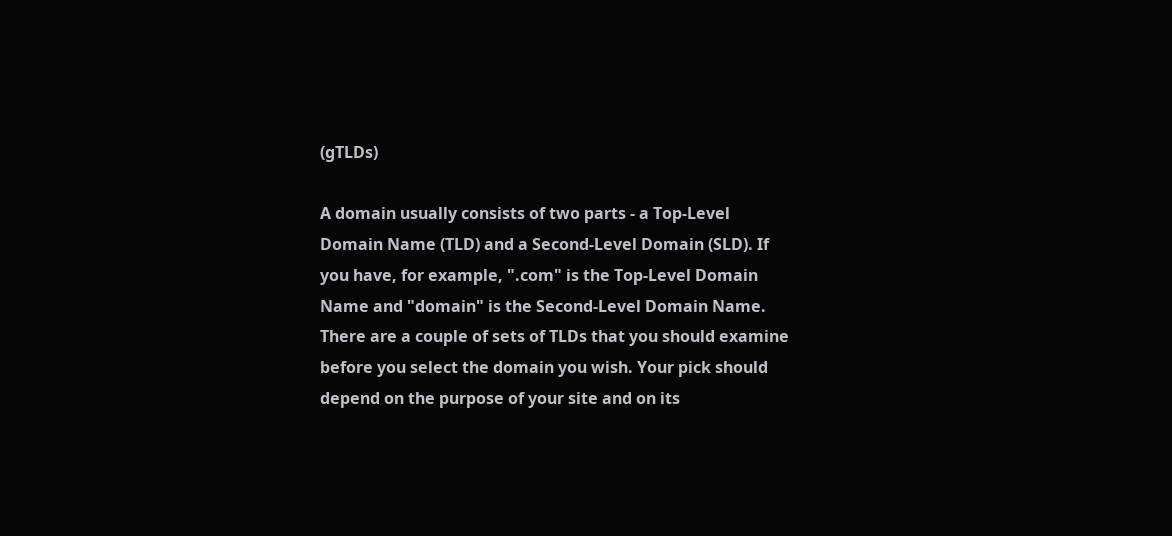(gTLDs)

A domain usually consists of two parts - a Top-Level Domain Name (TLD) and a Second-Level Domain (SLD). If you have, for example, ".com" is the Top-Level Domain Name and "domain" is the Second-Level Domain Name. There are a couple of sets of TLDs that you should examine before you select the domain you wish. Your pick should depend on the purpose of your site and on its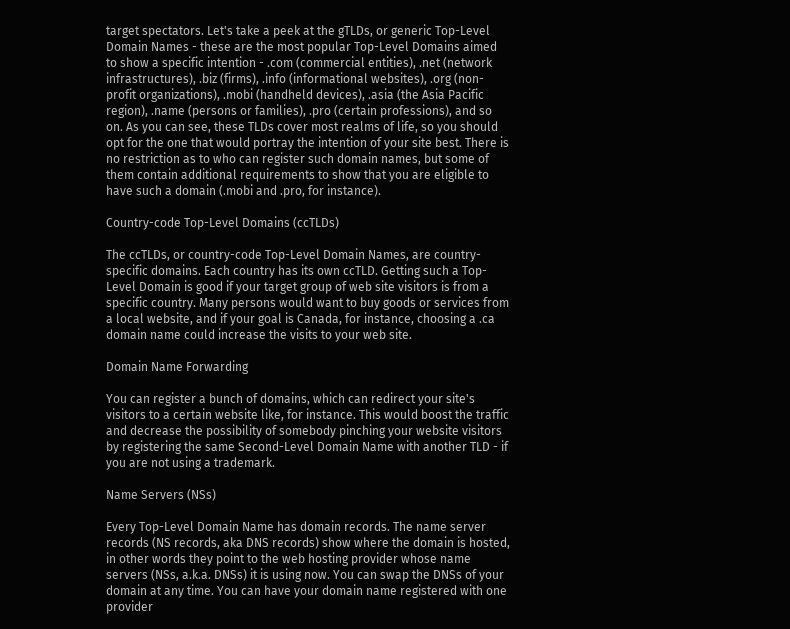target spectators. Let's take a peek at the gTLDs, or generic Top-Level Domain Names - these are the most popular Top-Level Domains aimed to show a specific intention - .com (commercial entities), .net (network infrastructures), .biz (firms), .info (informational websites), .org (non-profit organizations), .mobi (handheld devices), .asia (the Asia Pacific region), .name (persons or families), .pro (certain professions), and so on. As you can see, these TLDs cover most realms of life, so you should opt for the one that would portray the intention of your site best. There is no restriction as to who can register such domain names, but some of them contain additional requirements to show that you are eligible to have such a domain (.mobi and .pro, for instance).

Country-code Top-Level Domains (ccTLDs)

The ccTLDs, or country-code Top-Level Domain Names, are country-specific domains. Each country has its own ccTLD. Getting such a Top-Level Domain is good if your target group of web site visitors is from a specific country. Many persons would want to buy goods or services from a local website, and if your goal is Canada, for instance, choosing a .ca domain name could increase the visits to your web site.

Domain Name Forwarding

You can register a bunch of domains, which can redirect your site's visitors to a certain website like, for instance. This would boost the traffic and decrease the possibility of somebody pinching your website visitors by registering the same Second-Level Domain Name with another TLD - if you are not using a trademark.

Name Servers (NSs)

Every Top-Level Domain Name has domain records. The name server records (NS records, aka DNS records) show where the domain is hosted, in other words they point to the web hosting provider whose name servers (NSs, a.k.a. DNSs) it is using now. You can swap the DNSs of your domain at any time. You can have your domain name registered with one provider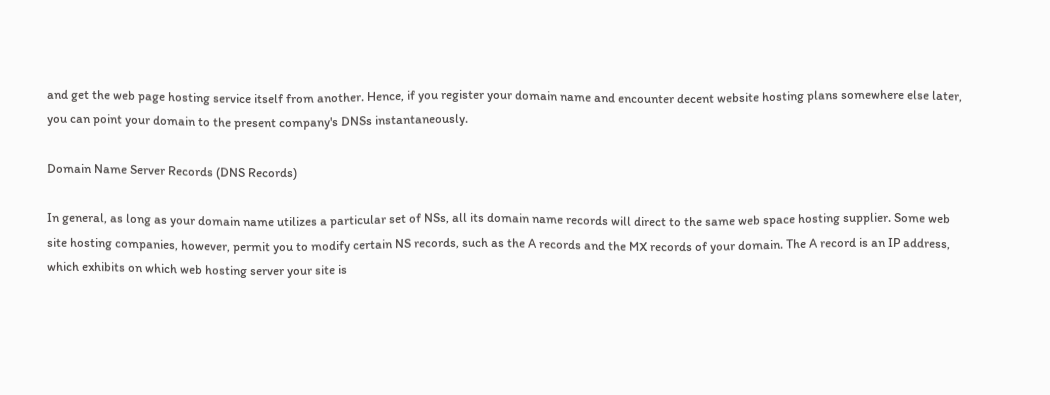and get the web page hosting service itself from another. Hence, if you register your domain name and encounter decent website hosting plans somewhere else later, you can point your domain to the present company's DNSs instantaneously.

Domain Name Server Records (DNS Records)

In general, as long as your domain name utilizes a particular set of NSs, all its domain name records will direct to the same web space hosting supplier. Some web site hosting companies, however, permit you to modify certain NS records, such as the A records and the MX records of your domain. The A record is an IP address, which exhibits on which web hosting server your site is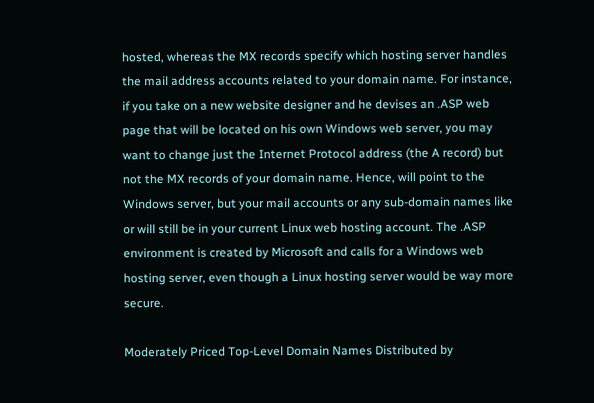hosted, whereas the MX records specify which hosting server handles the mail address accounts related to your domain name. For instance, if you take on a new website designer and he devises an .ASP web page that will be located on his own Windows web server, you may want to change just the Internet Protocol address (the A record) but not the MX records of your domain name. Hence, will point to the Windows server, but your mail accounts or any sub-domain names like or will still be in your current Linux web hosting account. The .ASP environment is created by Microsoft and calls for a Windows web hosting server, even though a Linux hosting server would be way more secure.

Moderately Priced Top-Level Domain Names Distributed by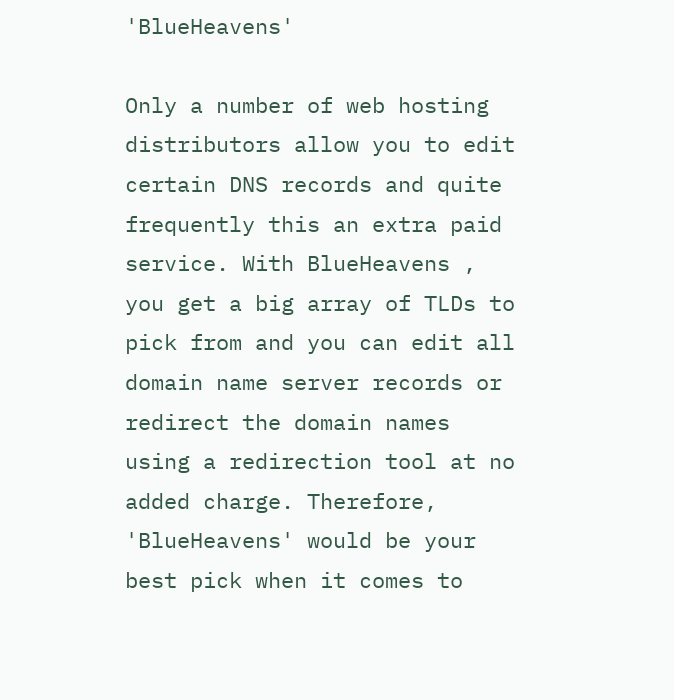'BlueHeavens'

Only a number of web hosting distributors allow you to edit certain DNS records and quite frequently this an extra paid service. With BlueHeavens , you get a big array of TLDs to pick from and you can edit all domain name server records or redirect the domain names using a redirection tool at no added charge. Therefore, 'BlueHeavens' would be your best pick when it comes to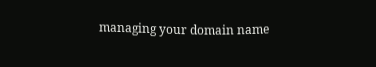managing your domain name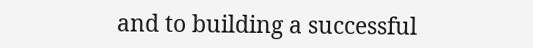and to building a successful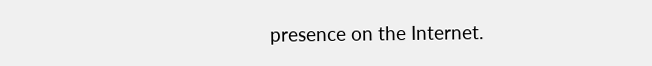presence on the Internet.